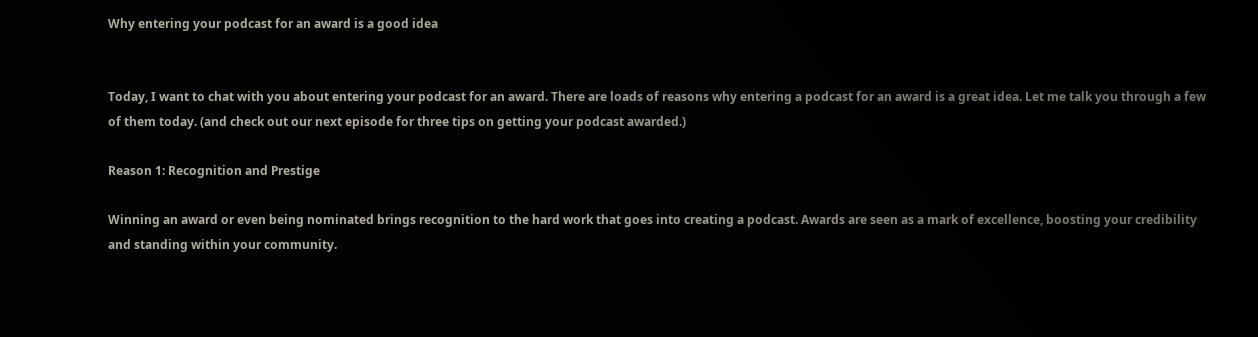Why entering your podcast for an award is a good idea


Today, I want to chat with you about entering your podcast for an award. There are loads of reasons why entering a podcast for an award is a great idea. Let me talk you through a few of them today. (and check out our next episode for three tips on getting your podcast awarded.)

Reason 1: Recognition and Prestige

Winning an award or even being nominated brings recognition to the hard work that goes into creating a podcast. Awards are seen as a mark of excellence, boosting your credibility and standing within your community.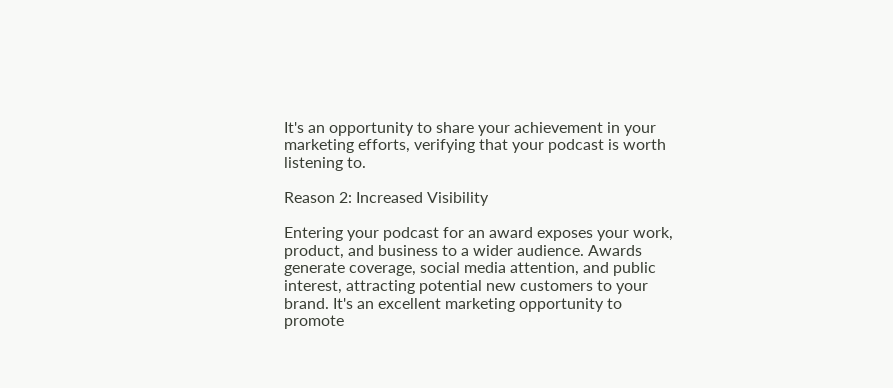It's an opportunity to share your achievement in your marketing efforts, verifying that your podcast is worth listening to.

Reason 2: Increased Visibility

Entering your podcast for an award exposes your work, product, and business to a wider audience. Awards generate coverage, social media attention, and public interest, attracting potential new customers to your brand. It's an excellent marketing opportunity to promote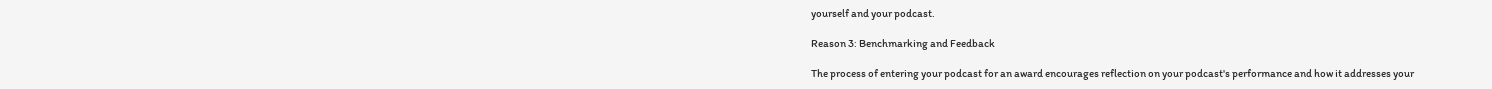yourself and your podcast.

Reason 3: Benchmarking and Feedback

The process of entering your podcast for an award encourages reflection on your podcast's performance and how it addresses your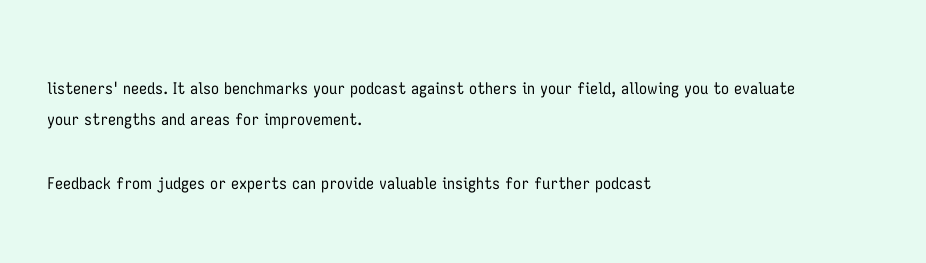listeners' needs. It also benchmarks your podcast against others in your field, allowing you to evaluate your strengths and areas for improvement.

Feedback from judges or experts can provide valuable insights for further podcast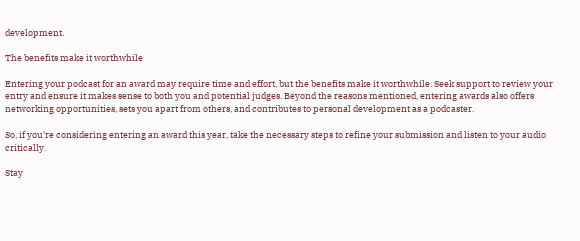development.

The benefits make it worthwhile

Entering your podcast for an award may require time and effort, but the benefits make it worthwhile. Seek support to review your entry and ensure it makes sense to both you and potential judges. Beyond the reasons mentioned, entering awards also offers networking opportunities, sets you apart from others, and contributes to personal development as a podcaster.

So, if you're considering entering an award this year, take the necessary steps to refine your submission and listen to your audio critically.

Stay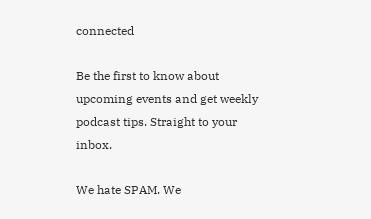connected

Be the first to know about upcoming events and get weekly podcast tips. Straight to your inbox.

We hate SPAM. We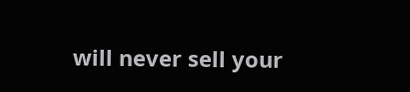will never sell your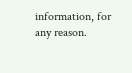information, for any reason.